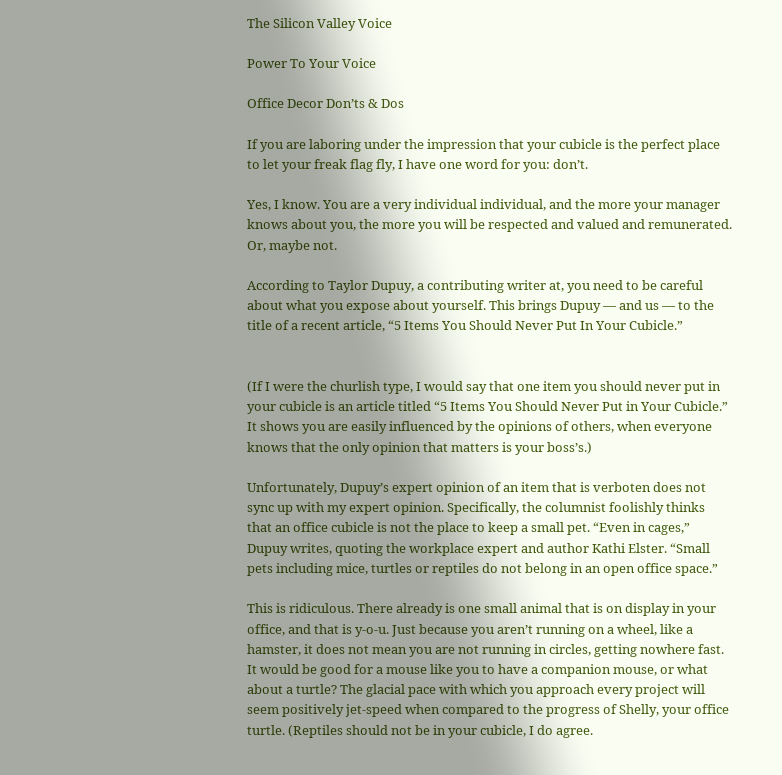The Silicon Valley Voice

Power To Your Voice

Office Decor Don’ts & Dos

If you are laboring under the impression that your cubicle is the perfect place to let your freak flag fly, I have one word for you: don’t.

Yes, I know. You are a very individual individual, and the more your manager knows about you, the more you will be respected and valued and remunerated. Or, maybe not.

According to Taylor Dupuy, a contributing writer at, you need to be careful about what you expose about yourself. This brings Dupuy — and us — to the title of a recent article, “5 Items You Should Never Put In Your Cubicle.”


(If I were the churlish type, I would say that one item you should never put in your cubicle is an article titled “5 Items You Should Never Put in Your Cubicle.” It shows you are easily influenced by the opinions of others, when everyone knows that the only opinion that matters is your boss’s.)

Unfortunately, Dupuy’s expert opinion of an item that is verboten does not sync up with my expert opinion. Specifically, the columnist foolishly thinks that an office cubicle is not the place to keep a small pet. “Even in cages,” Dupuy writes, quoting the workplace expert and author Kathi Elster. “Small pets including mice, turtles or reptiles do not belong in an open office space.”

This is ridiculous. There already is one small animal that is on display in your office, and that is y-o-u. Just because you aren’t running on a wheel, like a hamster, it does not mean you are not running in circles, getting nowhere fast. It would be good for a mouse like you to have a companion mouse, or what about a turtle? The glacial pace with which you approach every project will seem positively jet-speed when compared to the progress of Shelly, your office turtle. (Reptiles should not be in your cubicle, I do agree.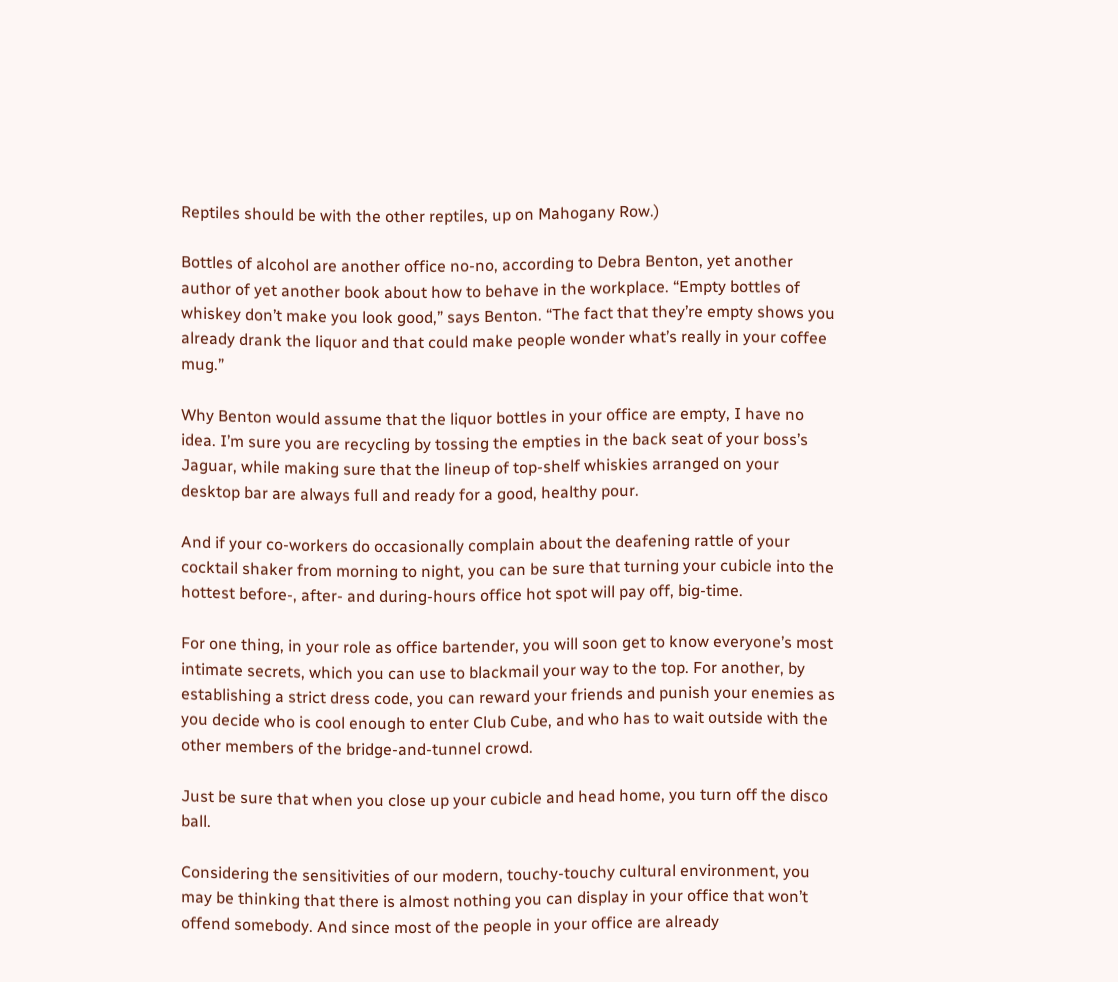Reptiles should be with the other reptiles, up on Mahogany Row.)

Bottles of alcohol are another office no-no, according to Debra Benton, yet another author of yet another book about how to behave in the workplace. “Empty bottles of whiskey don’t make you look good,” says Benton. “The fact that they’re empty shows you already drank the liquor and that could make people wonder what’s really in your coffee mug.”

Why Benton would assume that the liquor bottles in your office are empty, I have no idea. I’m sure you are recycling by tossing the empties in the back seat of your boss’s Jaguar, while making sure that the lineup of top-shelf whiskies arranged on your desktop bar are always full and ready for a good, healthy pour.

And if your co-workers do occasionally complain about the deafening rattle of your cocktail shaker from morning to night, you can be sure that turning your cubicle into the hottest before-, after- and during-hours office hot spot will pay off, big-time.

For one thing, in your role as office bartender, you will soon get to know everyone’s most intimate secrets, which you can use to blackmail your way to the top. For another, by establishing a strict dress code, you can reward your friends and punish your enemies as you decide who is cool enough to enter Club Cube, and who has to wait outside with the other members of the bridge-and-tunnel crowd.

Just be sure that when you close up your cubicle and head home, you turn off the disco ball.

Considering the sensitivities of our modern, touchy-touchy cultural environment, you may be thinking that there is almost nothing you can display in your office that won’t offend somebody. And since most of the people in your office are already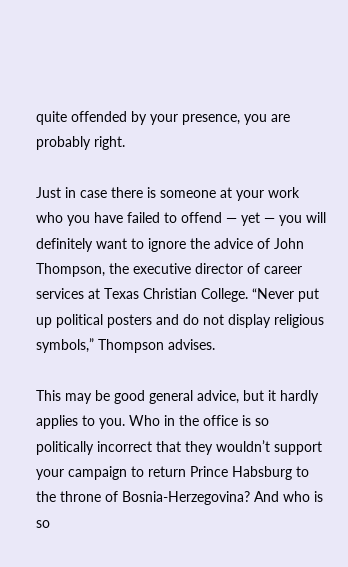quite offended by your presence, you are probably right.

Just in case there is someone at your work who you have failed to offend — yet — you will definitely want to ignore the advice of John Thompson, the executive director of career services at Texas Christian College. “Never put up political posters and do not display religious symbols,” Thompson advises.

This may be good general advice, but it hardly applies to you. Who in the office is so politically incorrect that they wouldn’t support your campaign to return Prince Habsburg to the throne of Bosnia-Herzegovina? And who is so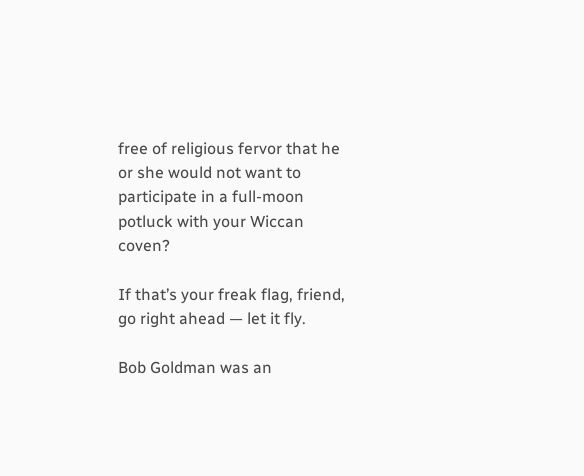free of religious fervor that he or she would not want to participate in a full-moon potluck with your Wiccan coven?

If that’s your freak flag, friend, go right ahead — let it fly.

Bob Goldman was an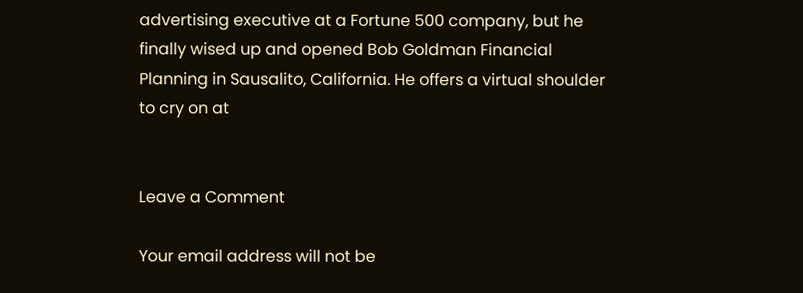advertising executive at a Fortune 500 company, but he finally wised up and opened Bob Goldman Financial Planning in Sausalito, California. He offers a virtual shoulder to cry on at


Leave a Comment

Your email address will not be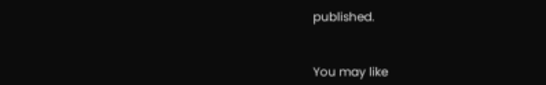published.


You may like